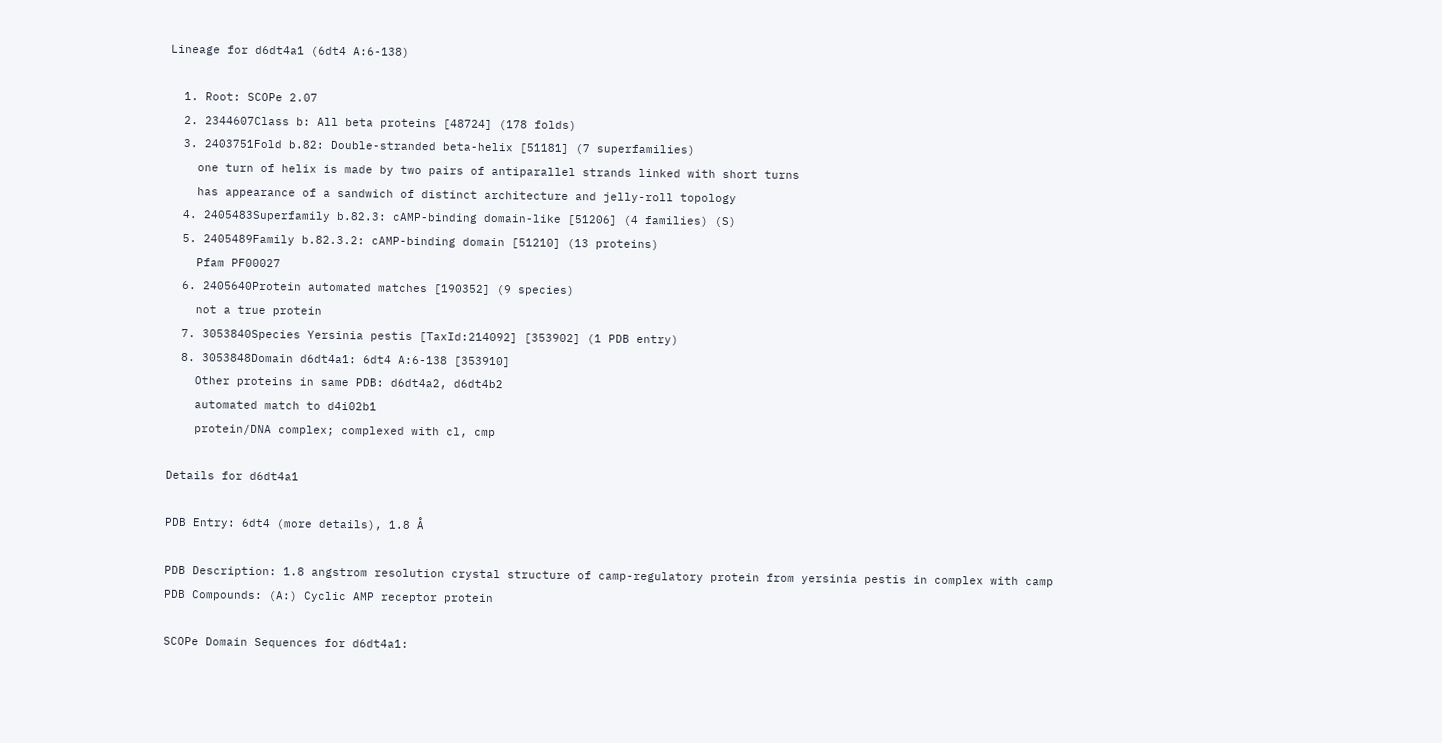Lineage for d6dt4a1 (6dt4 A:6-138)

  1. Root: SCOPe 2.07
  2. 2344607Class b: All beta proteins [48724] (178 folds)
  3. 2403751Fold b.82: Double-stranded beta-helix [51181] (7 superfamilies)
    one turn of helix is made by two pairs of antiparallel strands linked with short turns
    has appearance of a sandwich of distinct architecture and jelly-roll topology
  4. 2405483Superfamily b.82.3: cAMP-binding domain-like [51206] (4 families) (S)
  5. 2405489Family b.82.3.2: cAMP-binding domain [51210] (13 proteins)
    Pfam PF00027
  6. 2405640Protein automated matches [190352] (9 species)
    not a true protein
  7. 3053840Species Yersinia pestis [TaxId:214092] [353902] (1 PDB entry)
  8. 3053848Domain d6dt4a1: 6dt4 A:6-138 [353910]
    Other proteins in same PDB: d6dt4a2, d6dt4b2
    automated match to d4i02b1
    protein/DNA complex; complexed with cl, cmp

Details for d6dt4a1

PDB Entry: 6dt4 (more details), 1.8 Å

PDB Description: 1.8 angstrom resolution crystal structure of camp-regulatory protein from yersinia pestis in complex with camp
PDB Compounds: (A:) Cyclic AMP receptor protein

SCOPe Domain Sequences for d6dt4a1: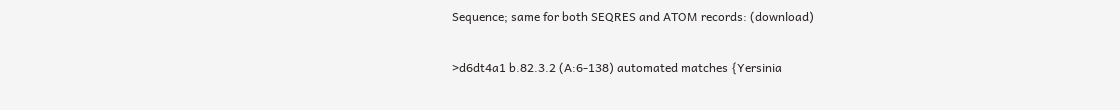Sequence; same for both SEQRES and ATOM records: (download)

>d6dt4a1 b.82.3.2 (A:6-138) automated matches {Yersinia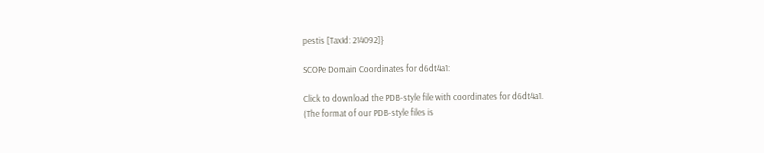pestis [TaxId: 214092]}

SCOPe Domain Coordinates for d6dt4a1:

Click to download the PDB-style file with coordinates for d6dt4a1.
(The format of our PDB-style files is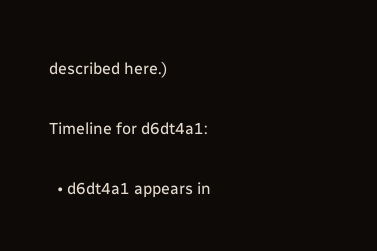described here.)

Timeline for d6dt4a1:

  • d6dt4a1 appears in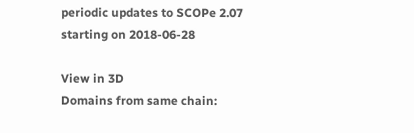periodic updates to SCOPe 2.07 starting on 2018-06-28

View in 3D
Domains from same chain: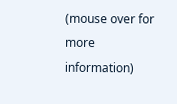(mouse over for more information)